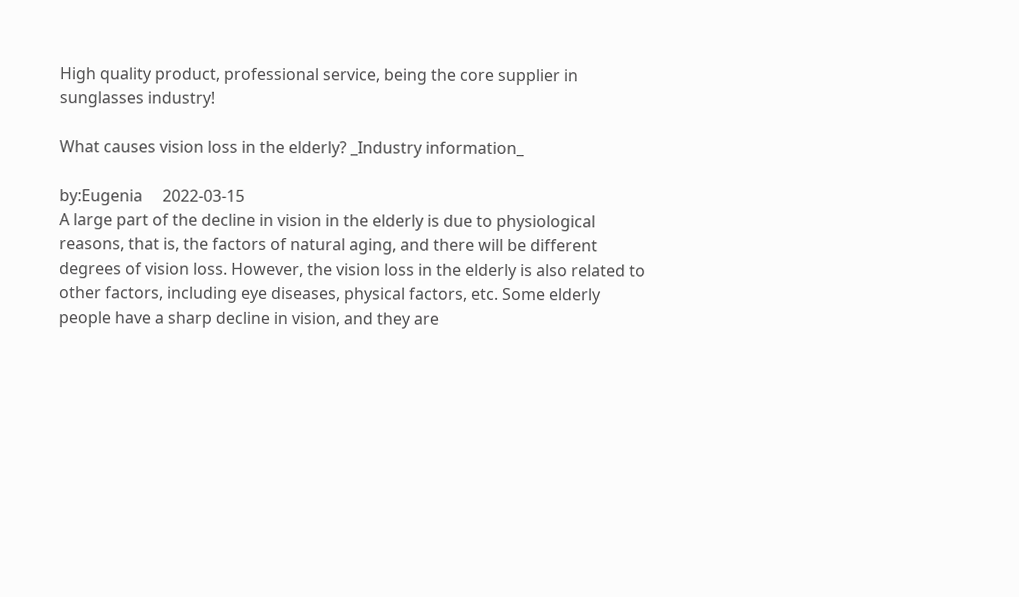High quality product, professional service, being the core supplier in sunglasses industry!

What causes vision loss in the elderly? _Industry information_

by:Eugenia     2022-03-15
A large part of the decline in vision in the elderly is due to physiological reasons, that is, the factors of natural aging, and there will be different degrees of vision loss. However, the vision loss in the elderly is also related to other factors, including eye diseases, physical factors, etc. Some elderly people have a sharp decline in vision, and they are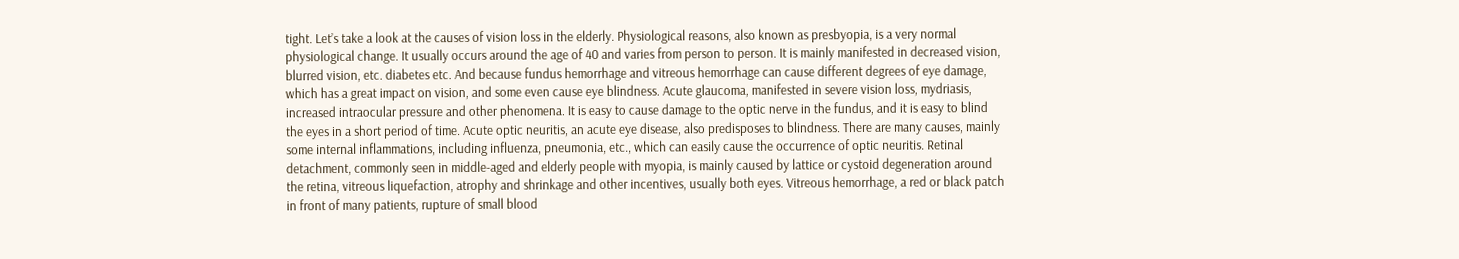tight. Let’s take a look at the causes of vision loss in the elderly. Physiological reasons, also known as presbyopia, is a very normal physiological change. It usually occurs around the age of 40 and varies from person to person. It is mainly manifested in decreased vision, blurred vision, etc. diabetes etc. And because fundus hemorrhage and vitreous hemorrhage can cause different degrees of eye damage, which has a great impact on vision, and some even cause eye blindness. Acute glaucoma, manifested in severe vision loss, mydriasis, increased intraocular pressure and other phenomena. It is easy to cause damage to the optic nerve in the fundus, and it is easy to blind the eyes in a short period of time. Acute optic neuritis, an acute eye disease, also predisposes to blindness. There are many causes, mainly some internal inflammations, including influenza, pneumonia, etc., which can easily cause the occurrence of optic neuritis. Retinal detachment, commonly seen in middle-aged and elderly people with myopia, is mainly caused by lattice or cystoid degeneration around the retina, vitreous liquefaction, atrophy and shrinkage and other incentives, usually both eyes. Vitreous hemorrhage, a red or black patch in front of many patients, rupture of small blood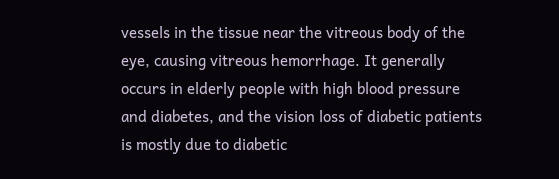vessels in the tissue near the vitreous body of the eye, causing vitreous hemorrhage. It generally occurs in elderly people with high blood pressure and diabetes, and the vision loss of diabetic patients is mostly due to diabetic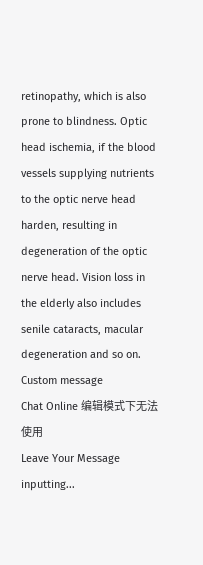retinopathy, which is also prone to blindness. Optic head ischemia, if the blood vessels supplying nutrients to the optic nerve head harden, resulting in degeneration of the optic nerve head. Vision loss in the elderly also includes senile cataracts, macular degeneration and so on.
Custom message
Chat Online 编辑模式下无法使用
Leave Your Message inputting...